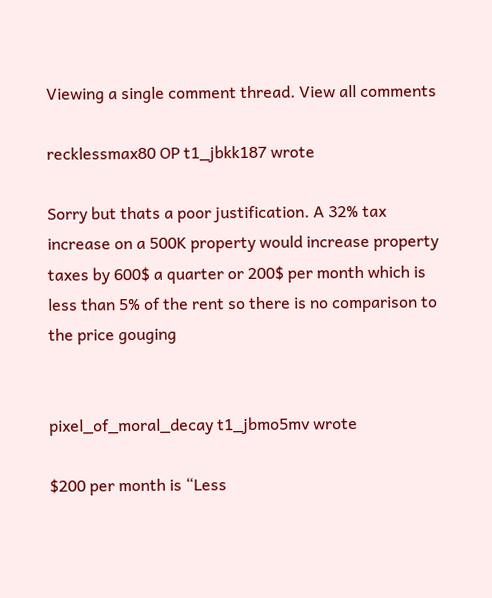Viewing a single comment thread. View all comments

recklessmax80 OP t1_jbkk187 wrote

Sorry but thats a poor justification. A 32% tax increase on a 500K property would increase property taxes by 600$ a quarter or 200$ per month which is less than 5% of the rent so there is no comparison to the price gouging


pixel_of_moral_decay t1_jbmo5mv wrote

$200 per month is “Less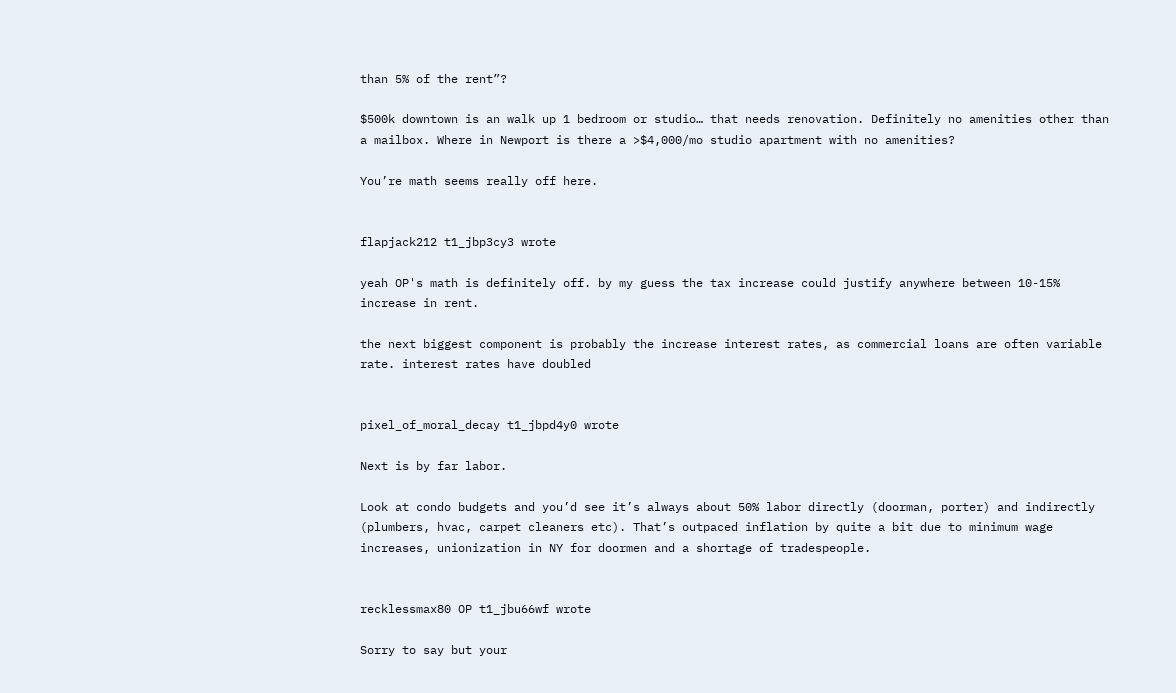than 5% of the rent”?

$500k downtown is an walk up 1 bedroom or studio… that needs renovation. Definitely no amenities other than a mailbox. Where in Newport is there a >$4,000/mo studio apartment with no amenities?

You’re math seems really off here.


flapjack212 t1_jbp3cy3 wrote

yeah OP's math is definitely off. by my guess the tax increase could justify anywhere between 10-15% increase in rent.

the next biggest component is probably the increase interest rates, as commercial loans are often variable rate. interest rates have doubled


pixel_of_moral_decay t1_jbpd4y0 wrote

Next is by far labor.

Look at condo budgets and you’d see it’s always about 50% labor directly (doorman, porter) and indirectly (plumbers, hvac, carpet cleaners etc). That’s outpaced inflation by quite a bit due to minimum wage increases, unionization in NY for doormen and a shortage of tradespeople.


recklessmax80 OP t1_jbu66wf wrote

Sorry to say but your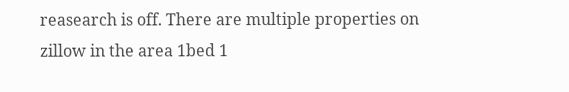reasearch is off. There are multiple properties on zillow in the area 1bed 1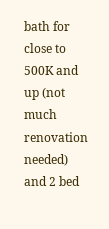bath for close to 500K and up (not much renovation needed) and 2 bed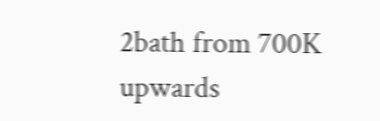2bath from 700K upwards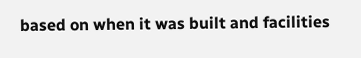based on when it was built and facilities